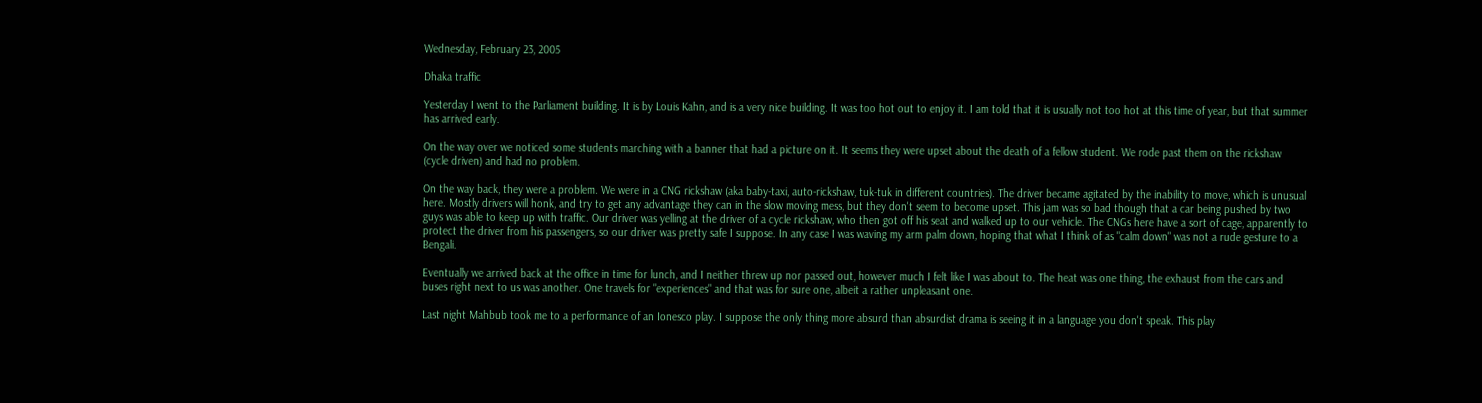Wednesday, February 23, 2005

Dhaka traffic

Yesterday I went to the Parliament building. It is by Louis Kahn, and is a very nice building. It was too hot out to enjoy it. I am told that it is usually not too hot at this time of year, but that summer has arrived early.

On the way over we noticed some students marching with a banner that had a picture on it. It seems they were upset about the death of a fellow student. We rode past them on the rickshaw (cycle driven) and had no problem.

On the way back, they were a problem. We were in a CNG rickshaw (aka baby-taxi, auto-rickshaw, tuk-tuk in different countries). The driver became agitated by the inability to move, which is unusual here. Mostly drivers will honk, and try to get any advantage they can in the slow moving mess, but they don't seem to become upset. This jam was so bad though that a car being pushed by two guys was able to keep up with traffic. Our driver was yelling at the driver of a cycle rickshaw, who then got off his seat and walked up to our vehicle. The CNGs here have a sort of cage, apparently to protect the driver from his passengers, so our driver was pretty safe I suppose. In any case I was waving my arm palm down, hoping that what I think of as "calm down" was not a rude gesture to a Bengali.

Eventually we arrived back at the office in time for lunch, and I neither threw up nor passed out, however much I felt like I was about to. The heat was one thing, the exhaust from the cars and buses right next to us was another. One travels for "experiences" and that was for sure one, albeit a rather unpleasant one.

Last night Mahbub took me to a performance of an Ionesco play. I suppose the only thing more absurd than absurdist drama is seeing it in a language you don't speak. This play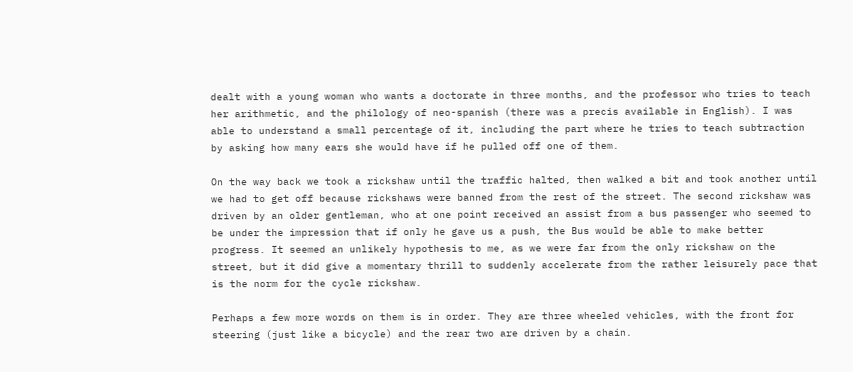dealt with a young woman who wants a doctorate in three months, and the professor who tries to teach her arithmetic, and the philology of neo-spanish (there was a precis available in English). I was able to understand a small percentage of it, including the part where he tries to teach subtraction by asking how many ears she would have if he pulled off one of them.

On the way back we took a rickshaw until the traffic halted, then walked a bit and took another until we had to get off because rickshaws were banned from the rest of the street. The second rickshaw was driven by an older gentleman, who at one point received an assist from a bus passenger who seemed to be under the impression that if only he gave us a push, the Bus would be able to make better progress. It seemed an unlikely hypothesis to me, as we were far from the only rickshaw on the street, but it did give a momentary thrill to suddenly accelerate from the rather leisurely pace that is the norm for the cycle rickshaw.

Perhaps a few more words on them is in order. They are three wheeled vehicles, with the front for steering (just like a bicycle) and the rear two are driven by a chain.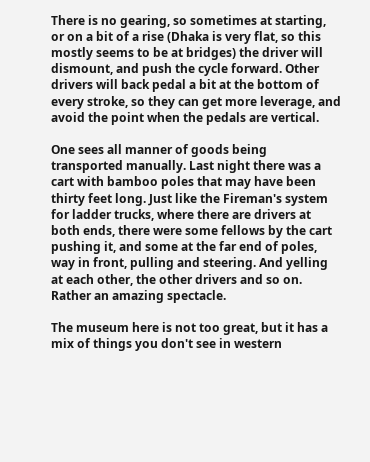There is no gearing, so sometimes at starting, or on a bit of a rise (Dhaka is very flat, so this mostly seems to be at bridges) the driver will dismount, and push the cycle forward. Other drivers will back pedal a bit at the bottom of every stroke, so they can get more leverage, and avoid the point when the pedals are vertical.

One sees all manner of goods being transported manually. Last night there was a cart with bamboo poles that may have been thirty feet long. Just like the Fireman's system for ladder trucks, where there are drivers at both ends, there were some fellows by the cart pushing it, and some at the far end of poles, way in front, pulling and steering. And yelling at each other, the other drivers and so on. Rather an amazing spectacle.

The museum here is not too great, but it has a mix of things you don't see in western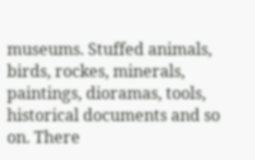museums. Stuffed animals, birds, rockes, minerals, paintings, dioramas, tools, historical documents and so on. There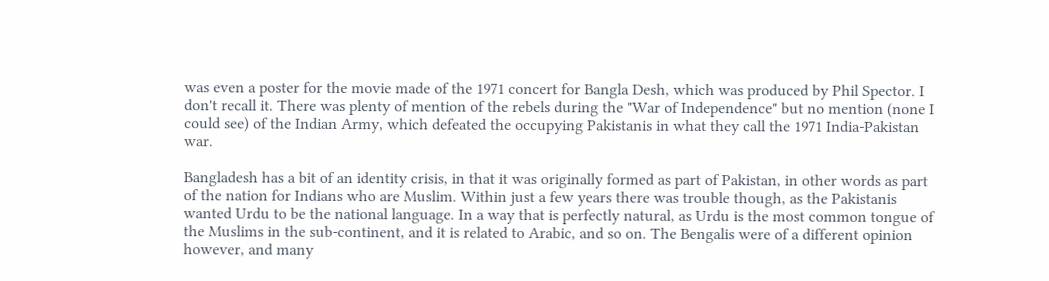was even a poster for the movie made of the 1971 concert for Bangla Desh, which was produced by Phil Spector. I don't recall it. There was plenty of mention of the rebels during the "War of Independence" but no mention (none I could see) of the Indian Army, which defeated the occupying Pakistanis in what they call the 1971 India-Pakistan war.

Bangladesh has a bit of an identity crisis, in that it was originally formed as part of Pakistan, in other words as part of the nation for Indians who are Muslim. Within just a few years there was trouble though, as the Pakistanis wanted Urdu to be the national language. In a way that is perfectly natural, as Urdu is the most common tongue of the Muslims in the sub-continent, and it is related to Arabic, and so on. The Bengalis were of a different opinion however, and many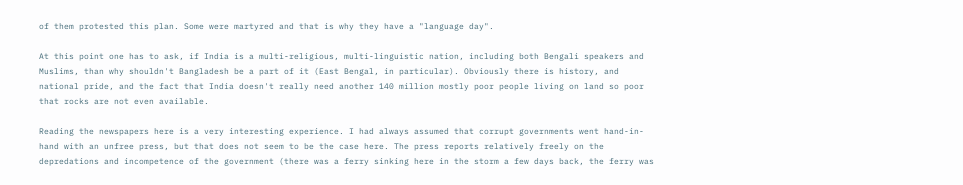of them protested this plan. Some were martyred and that is why they have a "language day".

At this point one has to ask, if India is a multi-religious, multi-linguistic nation, including both Bengali speakers and Muslims, than why shouldn't Bangladesh be a part of it (East Bengal, in particular). Obviously there is history, and national pride, and the fact that India doesn't really need another 140 million mostly poor people living on land so poor that rocks are not even available.

Reading the newspapers here is a very interesting experience. I had always assumed that corrupt governments went hand-in-hand with an unfree press, but that does not seem to be the case here. The press reports relatively freely on the depredations and incompetence of the government (there was a ferry sinking here in the storm a few days back, the ferry was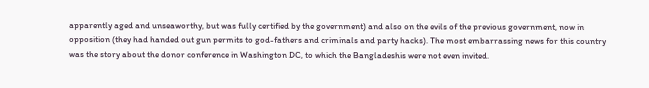apparently aged and unseaworthy, but was fully certified by the government) and also on the evils of the previous government, now in opposition (they had handed out gun permits to god-fathers and criminals and party hacks). The most embarrassing news for this country was the story about the donor conference in Washington DC, to which the Bangladeshis were not even invited.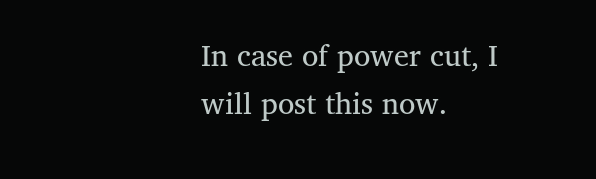In case of power cut, I will post this now.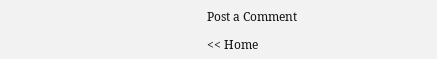Post a Comment

<< Home